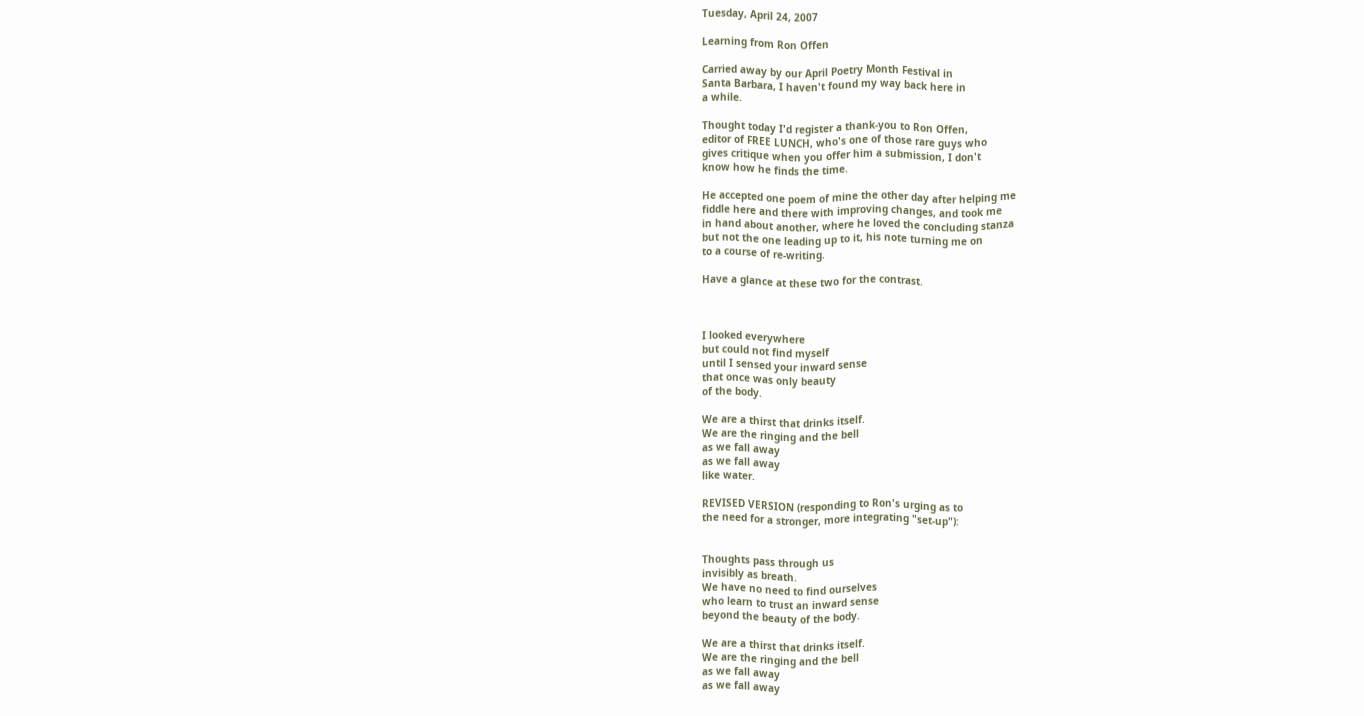Tuesday, April 24, 2007

Learning from Ron Offen

Carried away by our April Poetry Month Festival in
Santa Barbara, I haven't found my way back here in
a while.

Thought today I'd register a thank-you to Ron Offen,
editor of FREE LUNCH, who's one of those rare guys who
gives critique when you offer him a submission, I don't
know how he finds the time.

He accepted one poem of mine the other day after helping me
fiddle here and there with improving changes, and took me
in hand about another, where he loved the concluding stanza
but not the one leading up to it, his note turning me on
to a course of re-writing.

Have a glance at these two for the contrast.



I looked everywhere
but could not find myself
until I sensed your inward sense
that once was only beauty
of the body.

We are a thirst that drinks itself.
We are the ringing and the bell
as we fall away
as we fall away
like water.

REVISED VERSION (responding to Ron's urging as to
the need for a stronger, more integrating "set-up"):


Thoughts pass through us
invisibly as breath.
We have no need to find ourselves
who learn to trust an inward sense
beyond the beauty of the body.

We are a thirst that drinks itself.
We are the ringing and the bell
as we fall away
as we fall away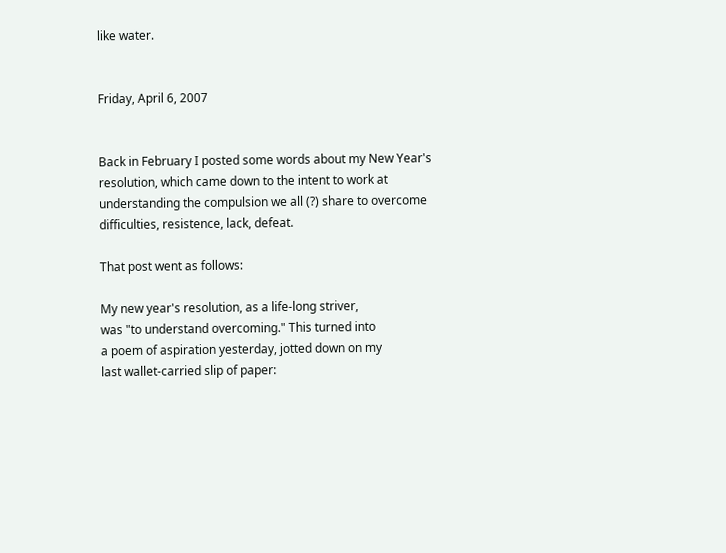like water.


Friday, April 6, 2007


Back in February I posted some words about my New Year's
resolution, which came down to the intent to work at
understanding the compulsion we all (?) share to overcome
difficulties, resistence, lack, defeat.

That post went as follows:

My new year's resolution, as a life-long striver,
was "to understand overcoming." This turned into
a poem of aspiration yesterday, jotted down on my
last wallet-carried slip of paper: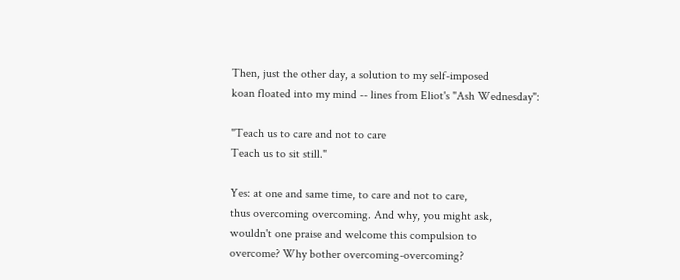Then, just the other day, a solution to my self-imposed
koan floated into my mind -- lines from Eliot's "Ash Wednesday":

"Teach us to care and not to care
Teach us to sit still."

Yes: at one and same time, to care and not to care,
thus overcoming overcoming. And why, you might ask,
wouldn't one praise and welcome this compulsion to
overcome? Why bother overcoming-overcoming?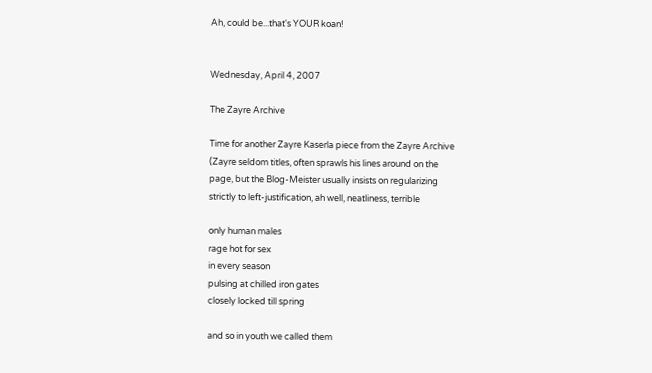Ah, could be...that's YOUR koan!


Wednesday, April 4, 2007

The Zayre Archive

Time for another Zayre Kaserla piece from the Zayre Archive
(Zayre seldom titles, often sprawls his lines around on the
page, but the Blog-Meister usually insists on regularizing
strictly to left-justification, ah well, neatliness, terrible

only human males
rage hot for sex
in every season
pulsing at chilled iron gates
closely locked till spring

and so in youth we called them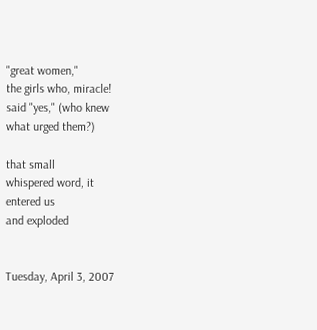"great women,"
the girls who, miracle!
said "yes," (who knew
what urged them?)

that small
whispered word, it
entered us
and exploded


Tuesday, April 3, 2007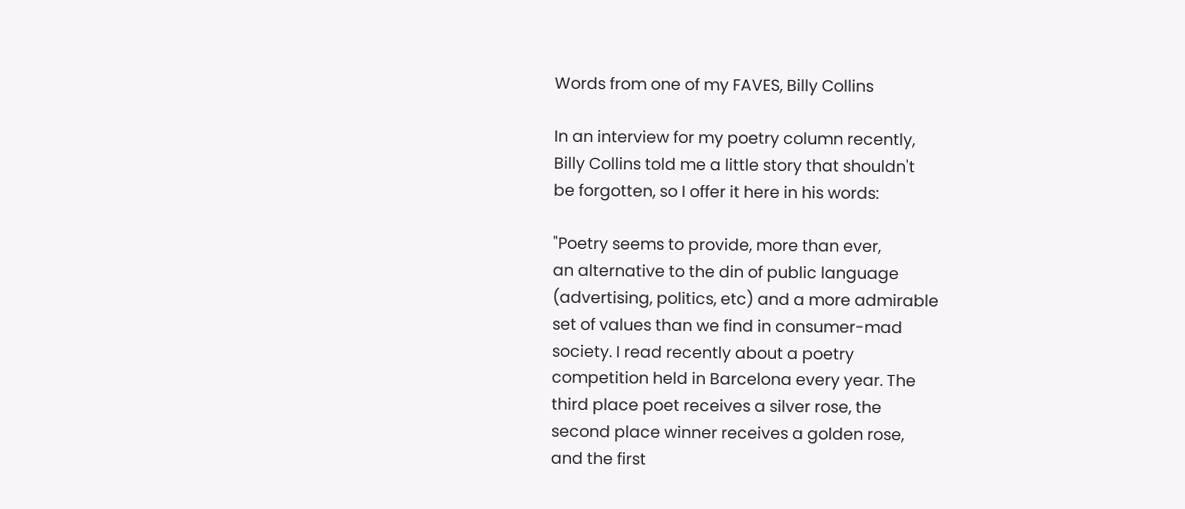Words from one of my FAVES, Billy Collins

In an interview for my poetry column recently,
Billy Collins told me a little story that shouldn't
be forgotten, so I offer it here in his words:

"Poetry seems to provide, more than ever,
an alternative to the din of public language
(advertising, politics, etc) and a more admirable
set of values than we find in consumer-mad
society. I read recently about a poetry
competition held in Barcelona every year. The
third place poet receives a silver rose, the
second place winner receives a golden rose,
and the first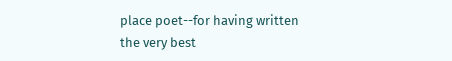place poet--for having written
the very best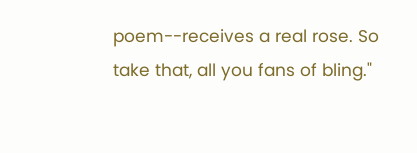poem--receives a real rose. So
take that, all you fans of bling."